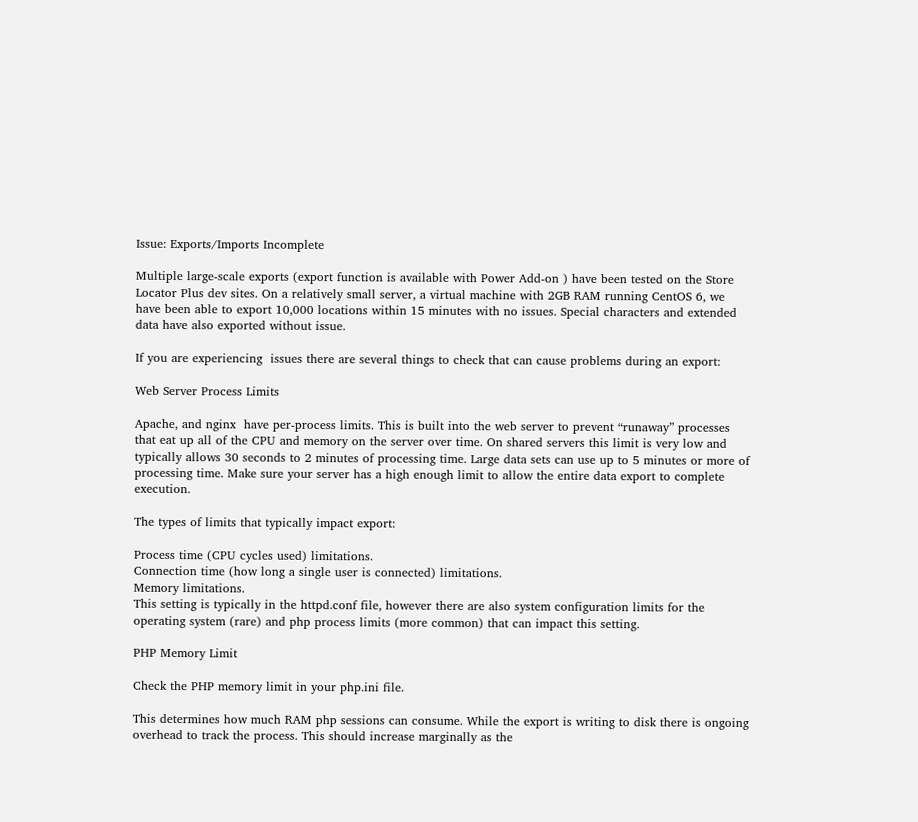Issue: Exports/Imports Incomplete

Multiple large-scale exports (export function is available with Power Add-on ) have been tested on the Store Locator Plus dev sites. On a relatively small server, a virtual machine with 2GB RAM running CentOS 6, we  have been able to export 10,000 locations within 15 minutes with no issues. Special characters and extended data have also exported without issue.

If you are experiencing  issues there are several things to check that can cause problems during an export:

Web Server Process Limits

Apache, and nginx  have per-process limits. This is built into the web server to prevent “runaway” processes that eat up all of the CPU and memory on the server over time. On shared servers this limit is very low and typically allows 30 seconds to 2 minutes of processing time. Large data sets can use up to 5 minutes or more of processing time. Make sure your server has a high enough limit to allow the entire data export to complete execution.

The types of limits that typically impact export:

Process time (CPU cycles used) limitations.
Connection time (how long a single user is connected) limitations.
Memory limitations.
This setting is typically in the httpd.conf file, however there are also system configuration limits for the operating system (rare) and php process limits (more common) that can impact this setting.

PHP Memory Limit

Check the PHP memory limit in your php.ini file.

This determines how much RAM php sessions can consume. While the export is writing to disk there is ongoing overhead to track the process. This should increase marginally as the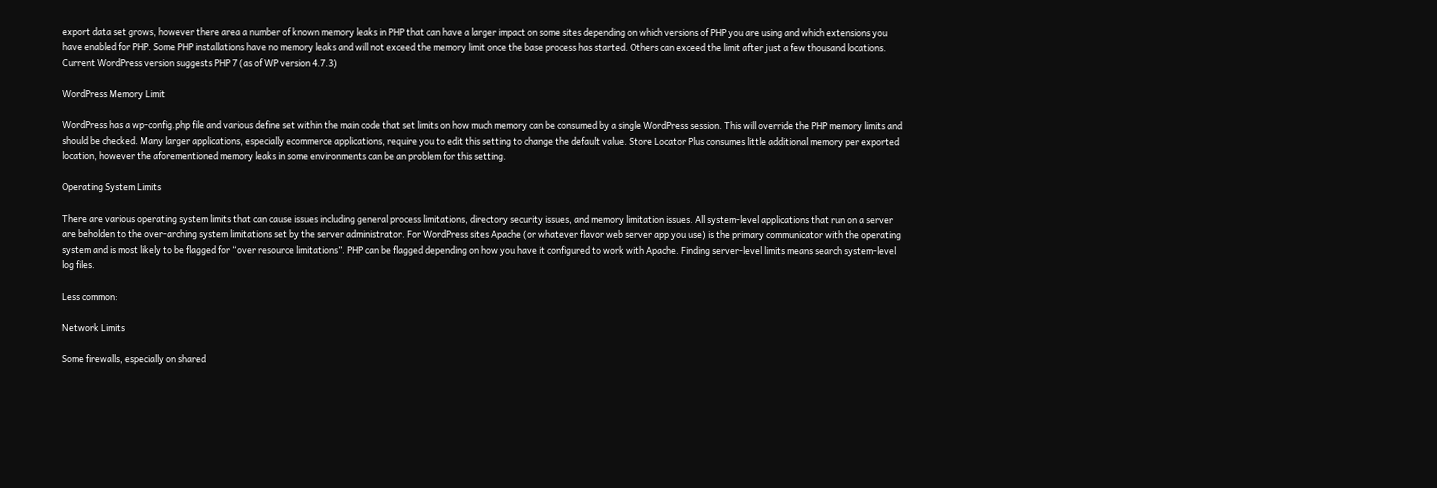export data set grows, however there area a number of known memory leaks in PHP that can have a larger impact on some sites depending on which versions of PHP you are using and which extensions you have enabled for PHP. Some PHP installations have no memory leaks and will not exceed the memory limit once the base process has started. Others can exceed the limit after just a few thousand locations. Current WordPress version suggests PHP 7 (as of WP version 4.7.3)

WordPress Memory Limit

WordPress has a wp-config.php file and various define set within the main code that set limits on how much memory can be consumed by a single WordPress session. This will override the PHP memory limits and should be checked. Many larger applications, especially ecommerce applications, require you to edit this setting to change the default value. Store Locator Plus consumes little additional memory per exported location, however the aforementioned memory leaks in some environments can be an problem for this setting.

Operating System Limits

There are various operating system limits that can cause issues including general process limitations, directory security issues, and memory limitation issues. All system-level applications that run on a server are beholden to the over-arching system limitations set by the server administrator. For WordPress sites Apache (or whatever flavor web server app you use) is the primary communicator with the operating system and is most likely to be flagged for “over resource limitations”. PHP can be flagged depending on how you have it configured to work with Apache. Finding server-level limits means search system-level log files.

Less common:

Network Limits

Some firewalls, especially on shared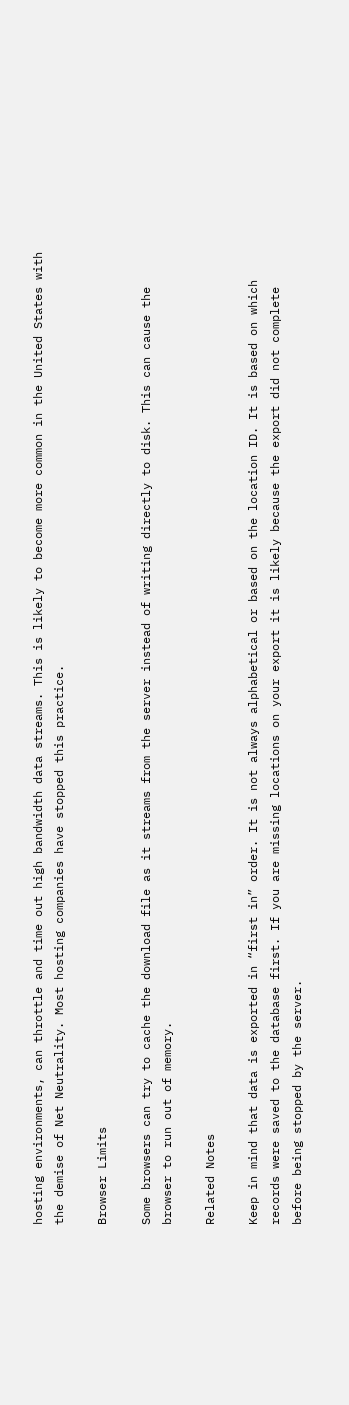hosting environments, can throttle and time out high bandwidth data streams. This is likely to become more common in the United States with the demise of Net Neutrality. Most hosting companies have stopped this practice.

Browser Limits

Some browsers can try to cache the download file as it streams from the server instead of writing directly to disk. This can cause the browser to run out of memory.

Related Notes

Keep in mind that data is exported in “first in” order. It is not always alphabetical or based on the location ID. It is based on which records were saved to the database first. If you are missing locations on your export it is likely because the export did not complete before being stopped by the server.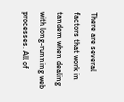There are several factors that work in tandem when dealing with long-running web processes. All of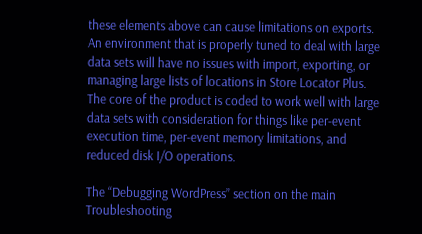these elements above can cause limitations on exports.
An environment that is properly tuned to deal with large data sets will have no issues with import, exporting, or managing large lists of locations in Store Locator Plus. The core of the product is coded to work well with large data sets with consideration for things like per-event execution time, per-event memory limitations, and reduced disk I/O operations.

The “Debugging WordPress” section on the main Troubleshooting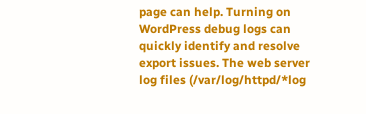page can help. Turning on WordPress debug logs can quickly identify and resolve export issues. The web server log files (/var/log/httpd/*log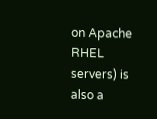on Apache RHEL servers) is also a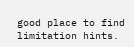good place to find limitation hints.